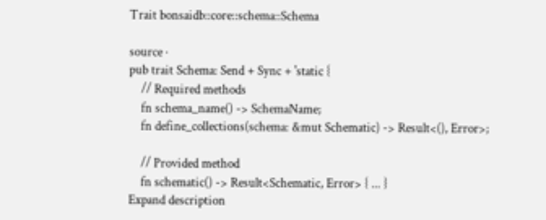Trait bonsaidb::core::schema::Schema

source ·
pub trait Schema: Send + Sync + 'static {
    // Required methods
    fn schema_name() -> SchemaName;
    fn define_collections(schema: &mut Schematic) -> Result<(), Error>;

    // Provided method
    fn schematic() -> Result<Schematic, Error> { ... }
Expand description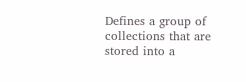Defines a group of collections that are stored into a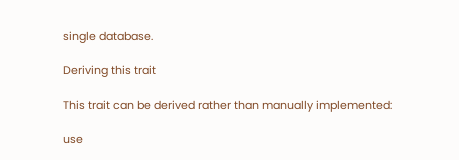single database.

Deriving this trait

This trait can be derived rather than manually implemented:

use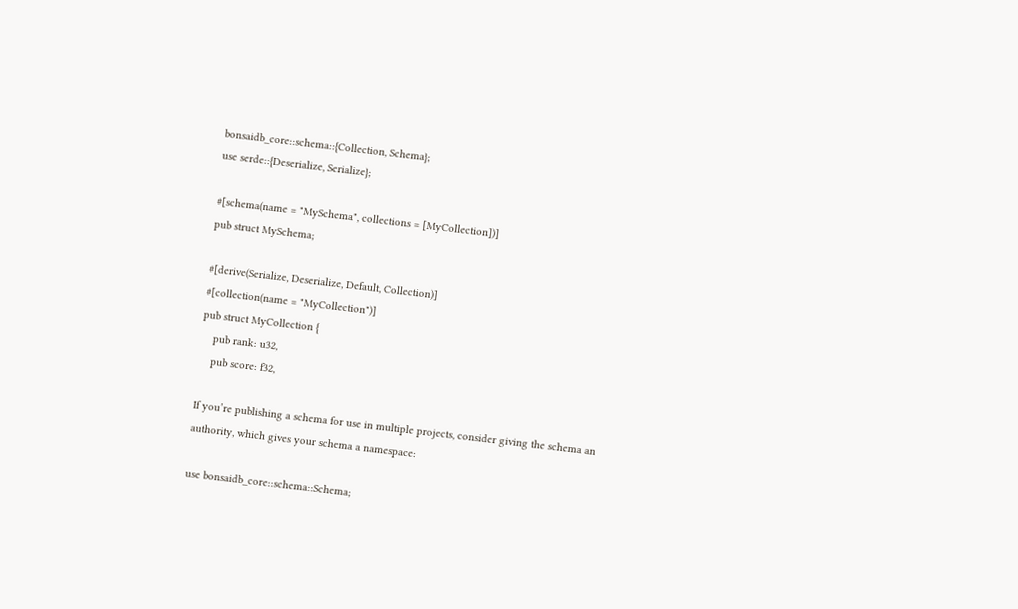bonsaidb_core::schema::{Collection, Schema};
use serde::{Deserialize, Serialize};

#[schema(name = "MySchema", collections = [MyCollection])]
pub struct MySchema;

#[derive(Serialize, Deserialize, Default, Collection)]
#[collection(name = "MyCollection")]
pub struct MyCollection {
    pub rank: u32,
    pub score: f32,

If you’re publishing a schema for use in multiple projects, consider giving the schema an authority, which gives your schema a namespace:

use bonsaidb_core::schema::Schema;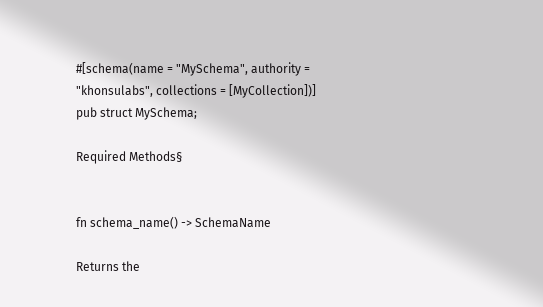#[schema(name = "MySchema", authority = "khonsulabs", collections = [MyCollection])]
pub struct MySchema;

Required Methods§


fn schema_name() -> SchemaName

Returns the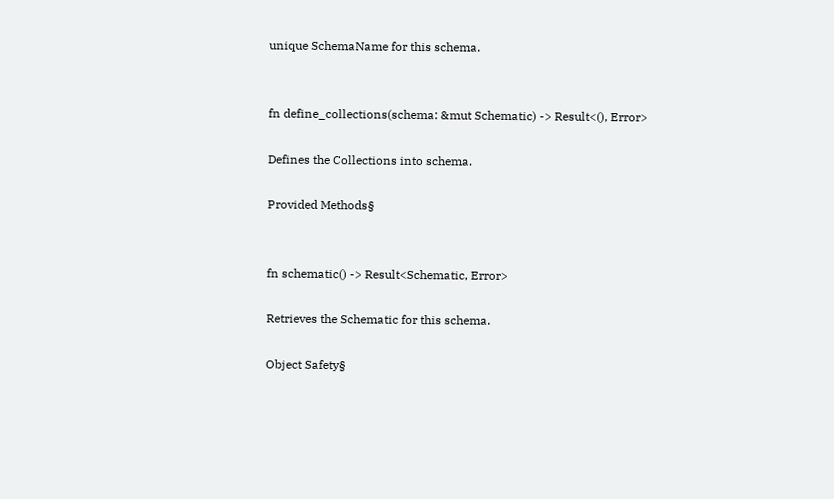unique SchemaName for this schema.


fn define_collections(schema: &mut Schematic) -> Result<(), Error>

Defines the Collections into schema.

Provided Methods§


fn schematic() -> Result<Schematic, Error>

Retrieves the Schematic for this schema.

Object Safety§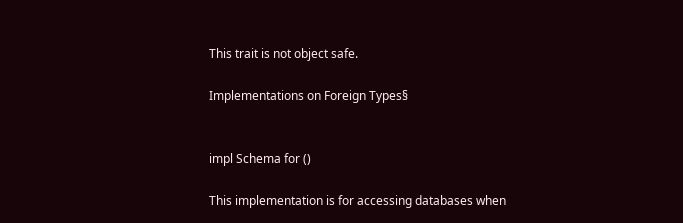This trait is not object safe.

Implementations on Foreign Types§


impl Schema for ()

This implementation is for accessing databases when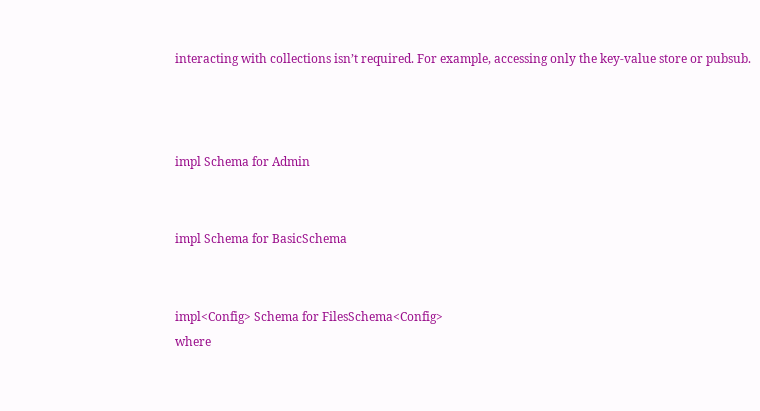interacting with collections isn’t required. For example, accessing only the key-value store or pubsub.



impl Schema for Admin


impl Schema for BasicSchema


impl<Config> Schema for FilesSchema<Config>
where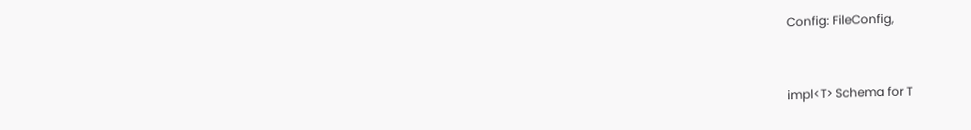Config: FileConfig,


impl<T> Schema for T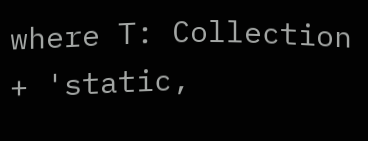where T: Collection + 'static,